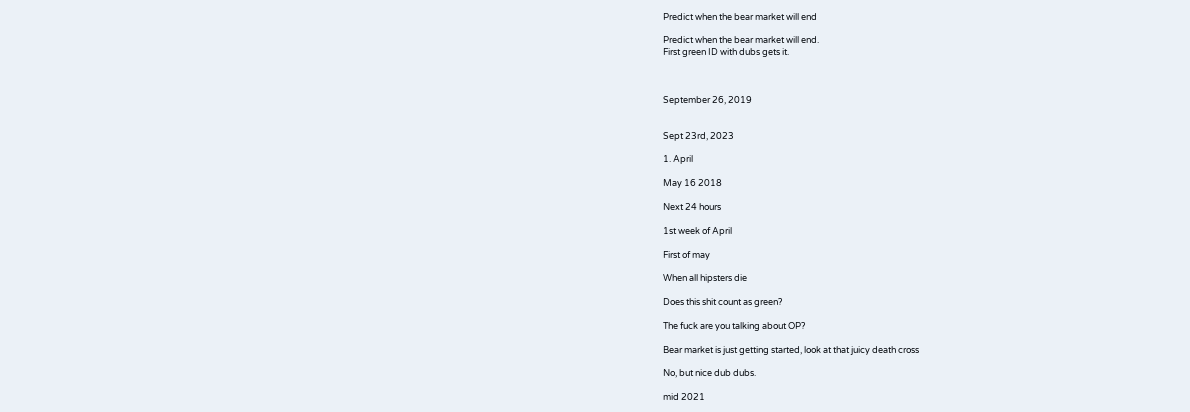Predict when the bear market will end

Predict when the bear market will end.
First green ID with dubs gets it.



September 26, 2019


Sept 23rd, 2023

1. April

May 16 2018

Next 24 hours

1st week of April

First of may

When all hipsters die

Does this shit count as green?

The fuck are you talking about OP?

Bear market is just getting started, look at that juicy death cross

No, but nice dub dubs.

mid 2021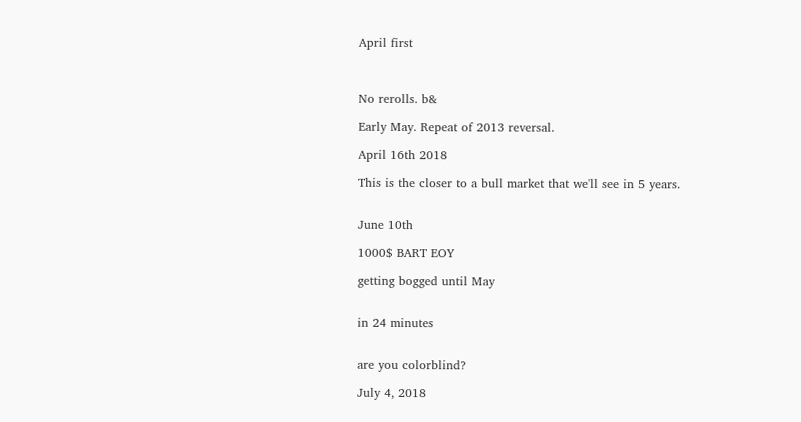April first



No rerolls. b&

Early May. Repeat of 2013 reversal.

April 16th 2018

This is the closer to a bull market that we'll see in 5 years.


June 10th

1000$ BART EOY

getting bogged until May


in 24 minutes


are you colorblind?

July 4, 2018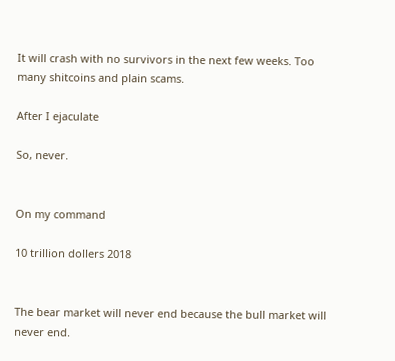It will crash with no survivors in the next few weeks. Too many shitcoins and plain scams.

After I ejaculate

So, never.


On my command

10 trillion dollers 2018


The bear market will never end because the bull market will never end.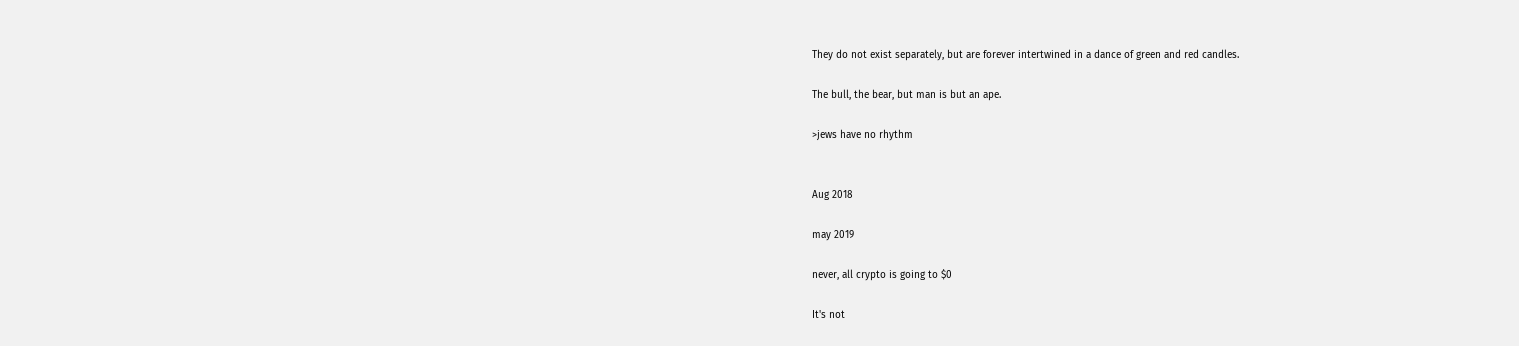They do not exist separately, but are forever intertwined in a dance of green and red candles.

The bull, the bear, but man is but an ape.

>jews have no rhythm


Aug 2018

may 2019

never, all crypto is going to $0

It's not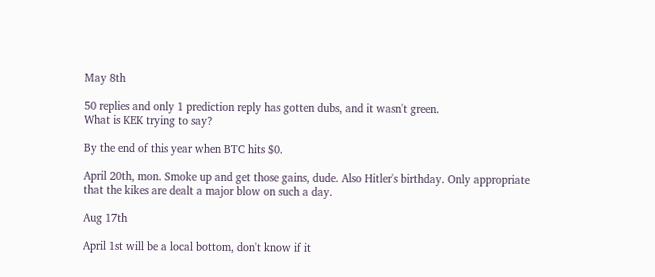May 8th

50 replies and only 1 prediction reply has gotten dubs, and it wasn't green.
What is KEK trying to say?

By the end of this year when BTC hits $0.

April 20th, mon. Smoke up and get those gains, dude. Also Hitler's birthday. Only appropriate that the kikes are dealt a major blow on such a day.

Aug 17th

April 1st will be a local bottom, don't know if it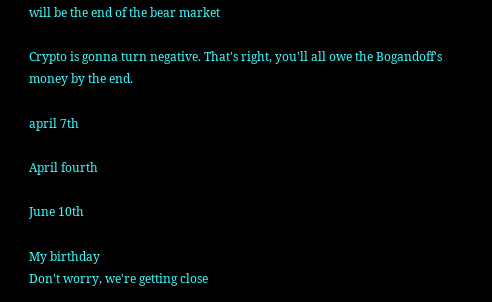will be the end of the bear market

Crypto is gonna turn negative. That's right, you'll all owe the Bogandoff's money by the end.

april 7th

April fourth

June 10th

My birthday
Don't worry, we're getting close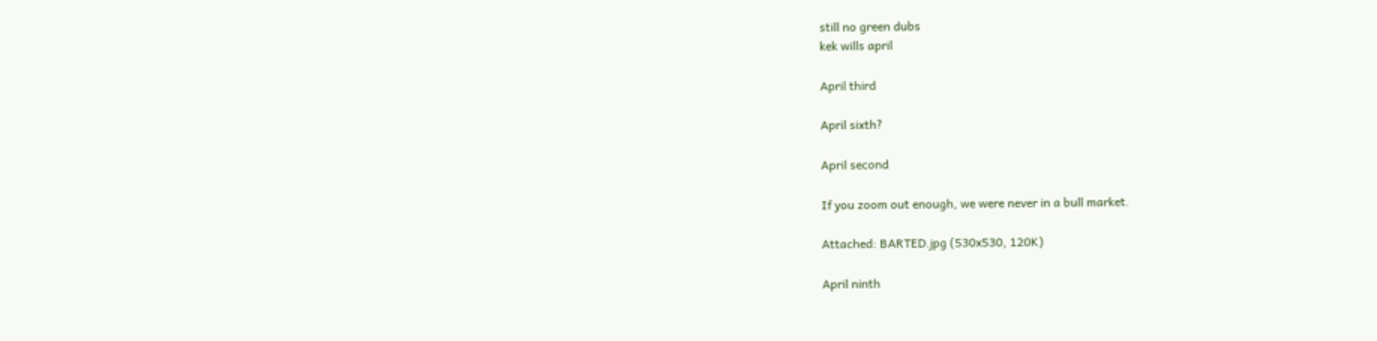still no green dubs
kek wills april

April third

April sixth?

April second

If you zoom out enough, we were never in a bull market.

Attached: BARTED.jpg (530x530, 120K)

April ninth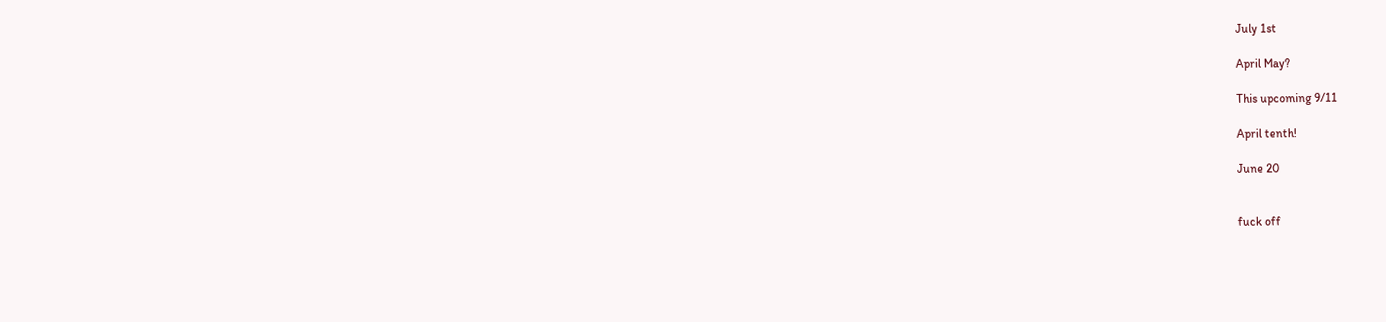July 1st

April May?

This upcoming 9/11

April tenth!

June 20


fuck off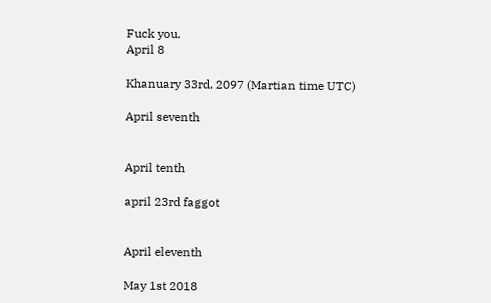Fuck you.
April 8

Khanuary 33rd, 2097 (Martian time UTC)

April seventh


April tenth

april 23rd faggot


April eleventh

May 1st 2018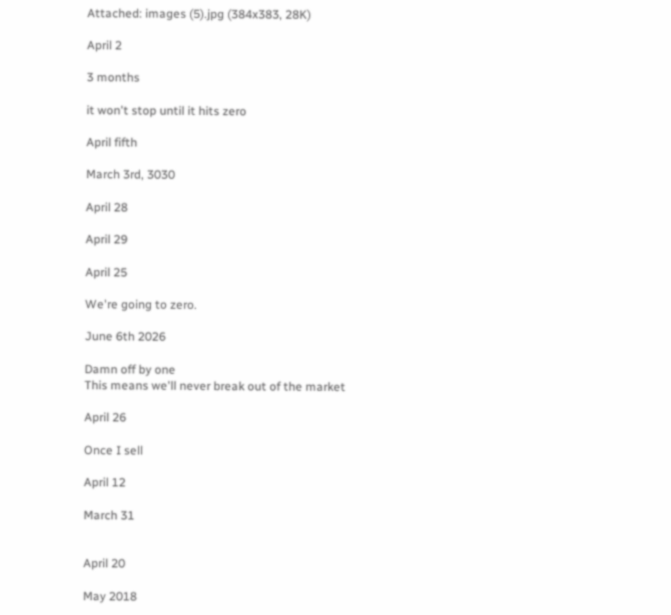Attached: images (5).jpg (384x383, 28K)

April 2

3 months

it won't stop until it hits zero

April fifth

March 3rd, 3030

April 28

April 29

April 25

We're going to zero.

June 6th 2026

Damn off by one
This means we'll never break out of the market

April 26

Once I sell

April 12

March 31


April 20

May 2018